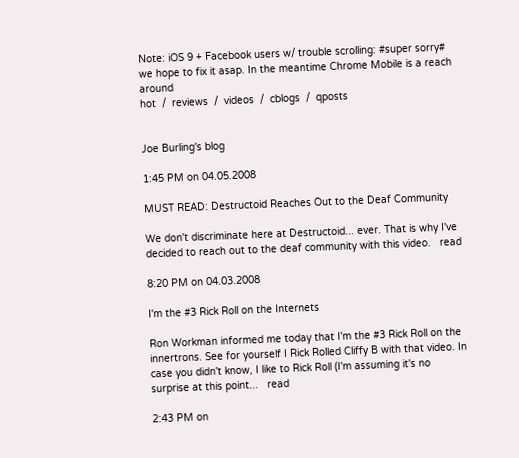Note: iOS 9 + Facebook users w/ trouble scrolling: #super sorry# we hope to fix it asap. In the meantime Chrome Mobile is a reach around
hot  /  reviews  /  videos  /  cblogs  /  qposts


Joe Burling's blog

1:45 PM on 04.05.2008

MUST READ: Destructoid Reaches Out to the Deaf Community

We don't discriminate here at Destructoid... ever. That is why I've decided to reach out to the deaf community with this video.   read

8:20 PM on 04.03.2008

I'm the #3 Rick Roll on the Internets

Ron Workman informed me today that I'm the #3 Rick Roll on the innertrons. See for yourself I Rick Rolled Cliffy B with that video. In case you didn't know, I like to Rick Roll (I'm assuming it's no surprise at this point...   read

2:43 PM on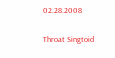02.28.2008

Throat Singtoid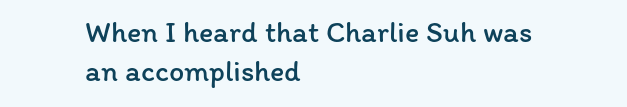When I heard that Charlie Suh was an accomplished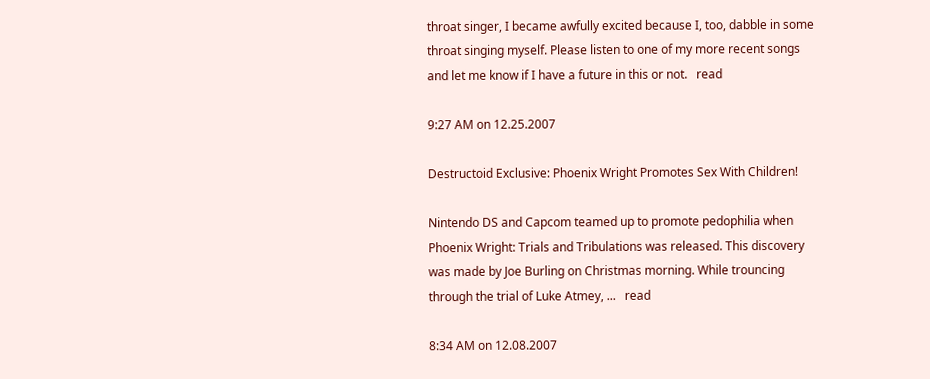throat singer, I became awfully excited because I, too, dabble in some throat singing myself. Please listen to one of my more recent songs and let me know if I have a future in this or not.   read

9:27 AM on 12.25.2007

Destructoid Exclusive: Phoenix Wright Promotes Sex With Children!

Nintendo DS and Capcom teamed up to promote pedophilia when Phoenix Wright: Trials and Tribulations was released. This discovery was made by Joe Burling on Christmas morning. While trouncing through the trial of Luke Atmey, ...   read

8:34 AM on 12.08.2007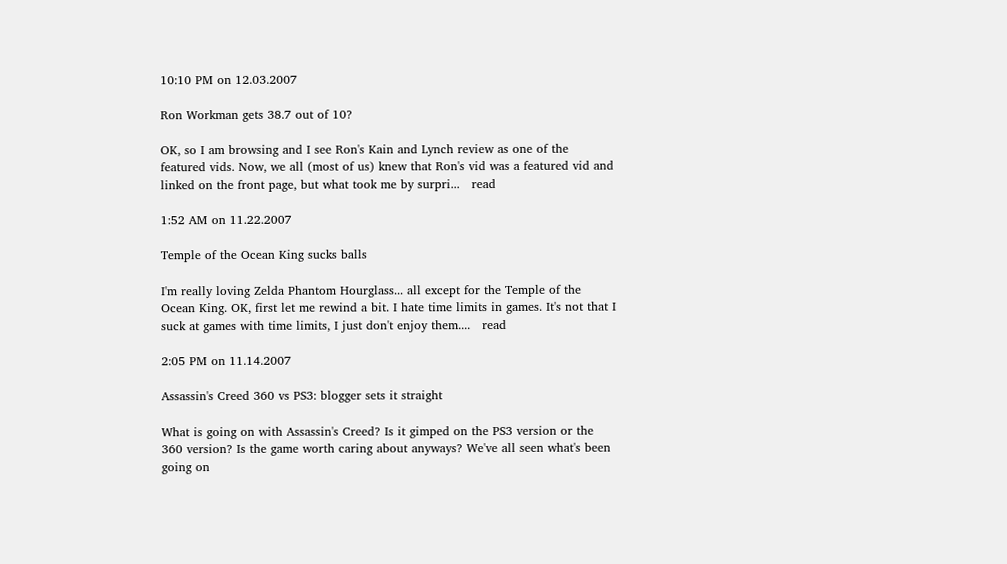10:10 PM on 12.03.2007

Ron Workman gets 38.7 out of 10?

OK, so I am browsing and I see Ron's Kain and Lynch review as one of the featured vids. Now, we all (most of us) knew that Ron's vid was a featured vid and linked on the front page, but what took me by surpri...   read

1:52 AM on 11.22.2007

Temple of the Ocean King sucks balls

I'm really loving Zelda Phantom Hourglass... all except for the Temple of the Ocean King. OK, first let me rewind a bit. I hate time limits in games. It's not that I suck at games with time limits, I just don't enjoy them....   read

2:05 PM on 11.14.2007

Assassin's Creed 360 vs PS3: blogger sets it straight

What is going on with Assassin's Creed? Is it gimped on the PS3 version or the 360 version? Is the game worth caring about anyways? We've all seen what's been going on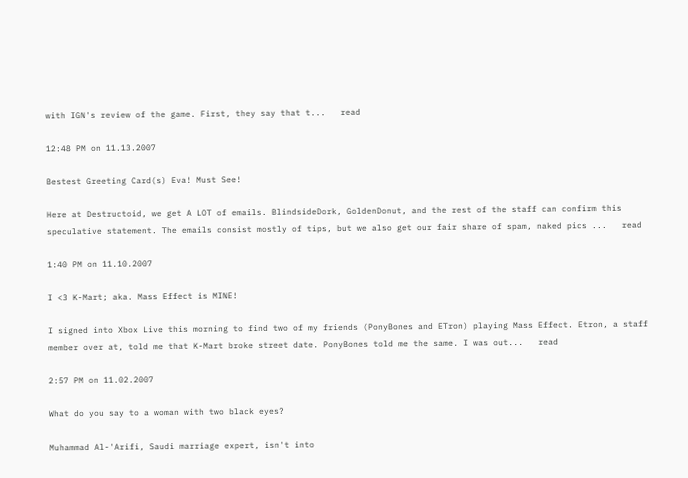with IGN's review of the game. First, they say that t...   read

12:48 PM on 11.13.2007

Bestest Greeting Card(s) Eva! Must See!

Here at Destructoid, we get A LOT of emails. BlindsideDork, GoldenDonut, and the rest of the staff can confirm this speculative statement. The emails consist mostly of tips, but we also get our fair share of spam, naked pics ...   read

1:40 PM on 11.10.2007

I <3 K-Mart; aka. Mass Effect is MINE!

I signed into Xbox Live this morning to find two of my friends (PonyBones and ETron) playing Mass Effect. Etron, a staff member over at, told me that K-Mart broke street date. PonyBones told me the same. I was out...   read

2:57 PM on 11.02.2007

What do you say to a woman with two black eyes?

Muhammad Al-'Arifi, Saudi marriage expert, isn't into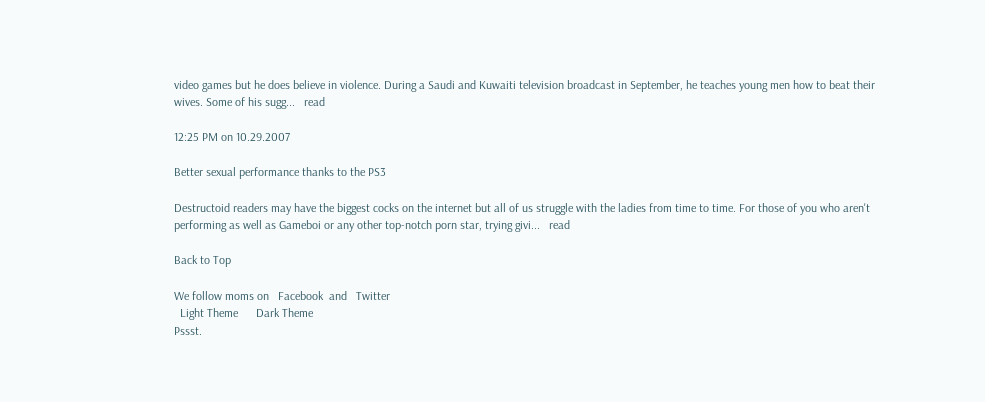video games but he does believe in violence. During a Saudi and Kuwaiti television broadcast in September, he teaches young men how to beat their wives. Some of his sugg...   read

12:25 PM on 10.29.2007

Better sexual performance thanks to the PS3

Destructoid readers may have the biggest cocks on the internet but all of us struggle with the ladies from time to time. For those of you who aren't performing as well as Gameboi or any other top-notch porn star, trying givi...   read

Back to Top

We follow moms on   Facebook  and   Twitter
  Light Theme      Dark Theme
Pssst.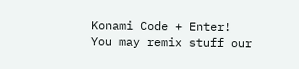Konami Code + Enter!
You may remix stuff our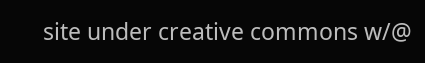site under creative commons w/@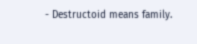- Destructoid means family.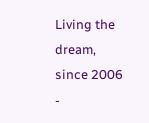Living the dream, since 2006 -